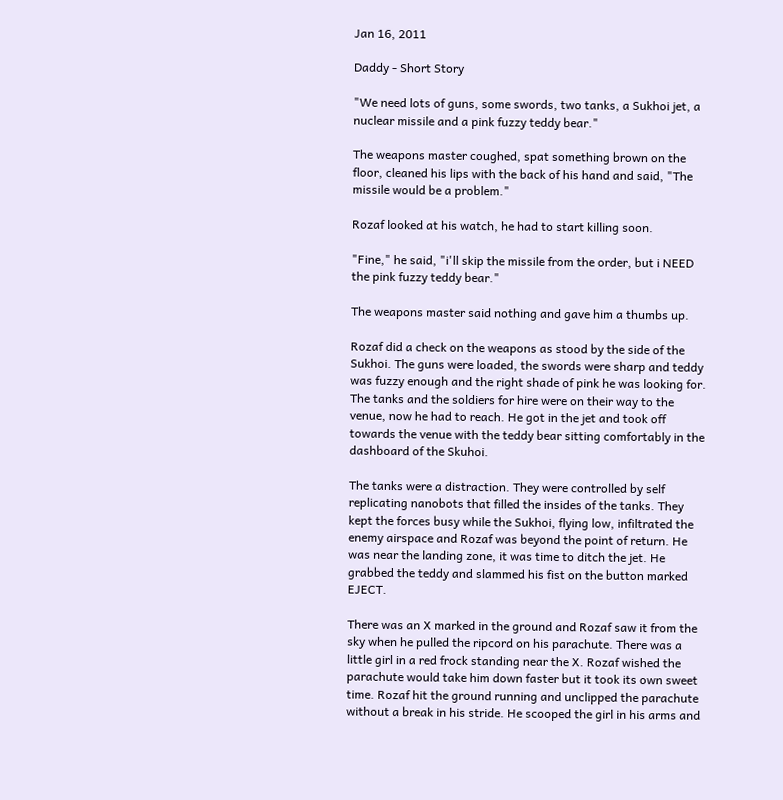Jan 16, 2011

Daddy - Short Story

"We need lots of guns, some swords, two tanks, a Sukhoi jet, a nuclear missile and a pink fuzzy teddy bear."

The weapons master coughed, spat something brown on the floor, cleaned his lips with the back of his hand and said, "The missile would be a problem."

Rozaf looked at his watch, he had to start killing soon.

"Fine," he said, "i'll skip the missile from the order, but i NEED the pink fuzzy teddy bear."

The weapons master said nothing and gave him a thumbs up.

Rozaf did a check on the weapons as stood by the side of the Sukhoi. The guns were loaded, the swords were sharp and teddy was fuzzy enough and the right shade of pink he was looking for. The tanks and the soldiers for hire were on their way to the venue, now he had to reach. He got in the jet and took off towards the venue with the teddy bear sitting comfortably in the dashboard of the Skuhoi.

The tanks were a distraction. They were controlled by self replicating nanobots that filled the insides of the tanks. They kept the forces busy while the Sukhoi, flying low, infiltrated the enemy airspace and Rozaf was beyond the point of return. He was near the landing zone, it was time to ditch the jet. He grabbed the teddy and slammed his fist on the button marked EJECT.

There was an X marked in the ground and Rozaf saw it from the sky when he pulled the ripcord on his parachute. There was a little girl in a red frock standing near the X. Rozaf wished the parachute would take him down faster but it took its own sweet time. Rozaf hit the ground running and unclipped the parachute without a break in his stride. He scooped the girl in his arms and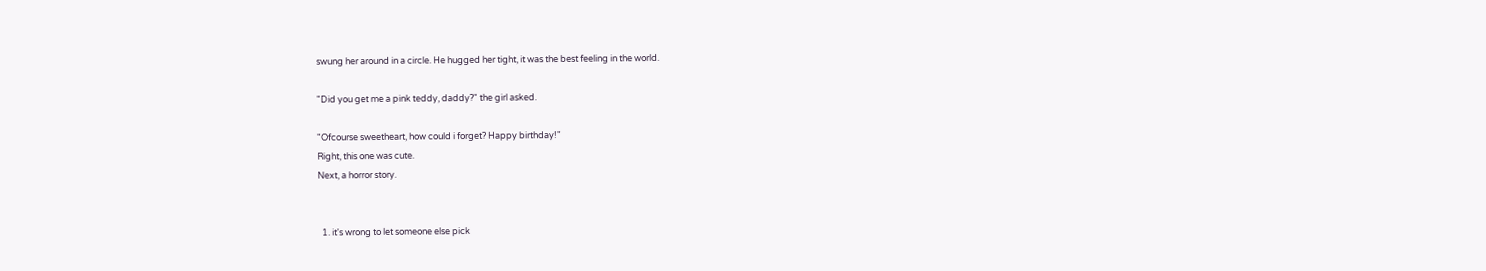swung her around in a circle. He hugged her tight, it was the best feeling in the world.

"Did you get me a pink teddy, daddy?" the girl asked.

"Ofcourse sweetheart, how could i forget? Happy birthday!"
Right, this one was cute.
Next, a horror story.


  1. it's wrong to let someone else pick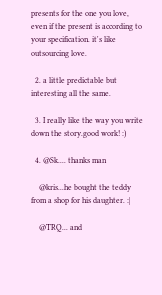presents for the one you love, even if the present is according to your specification. it's like outsourcing love.

  2. a little predictable but interesting all the same.

  3. I really like the way you write down the story.good work! :)

  4. @Sk.... thanks man

    @kris...he bought the teddy from a shop for his daughter. :|

    @TRQ... and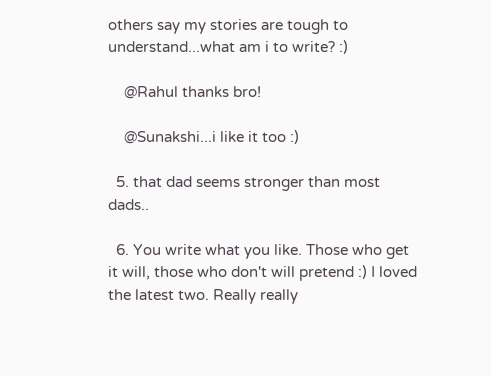others say my stories are tough to understand...what am i to write? :)

    @Rahul thanks bro!

    @Sunakshi...i like it too :)

  5. that dad seems stronger than most dads..

  6. You write what you like. Those who get it will, those who don't will pretend :) I loved the latest two. Really really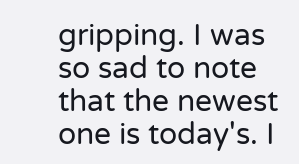gripping. I was so sad to note that the newest one is today's. I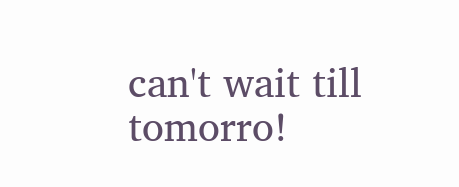can't wait till tomorro!